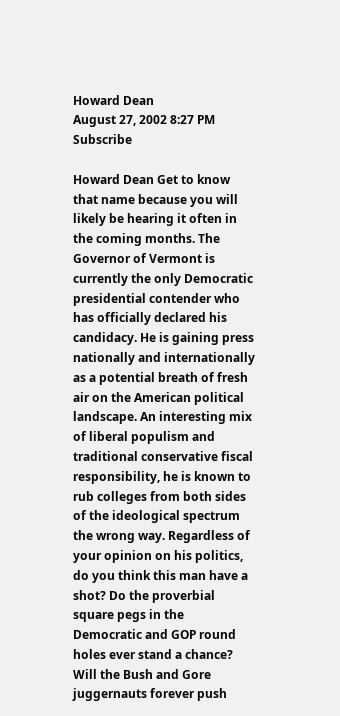Howard Dean
August 27, 2002 8:27 PM   Subscribe

Howard Dean Get to know that name because you will likely be hearing it often in the coming months. The Governor of Vermont is currently the only Democratic presidential contender who has officially declared his candidacy. He is gaining press nationally and internationally as a potential breath of fresh air on the American political landscape. An interesting mix of liberal populism and traditional conservative fiscal responsibility, he is known to rub colleges from both sides of the ideological spectrum the wrong way. Regardless of your opinion on his politics, do you think this man have a shot? Do the proverbial square pegs in the Democratic and GOP round holes ever stand a chance? Will the Bush and Gore juggernauts forever push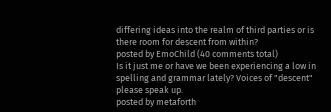differing ideas into the realm of third parties or is there room for descent from within?
posted by EmoChild (40 comments total)
Is it just me or have we been experiencing a low in spelling and grammar lately? Voices of "descent" please speak up.
posted by metaforth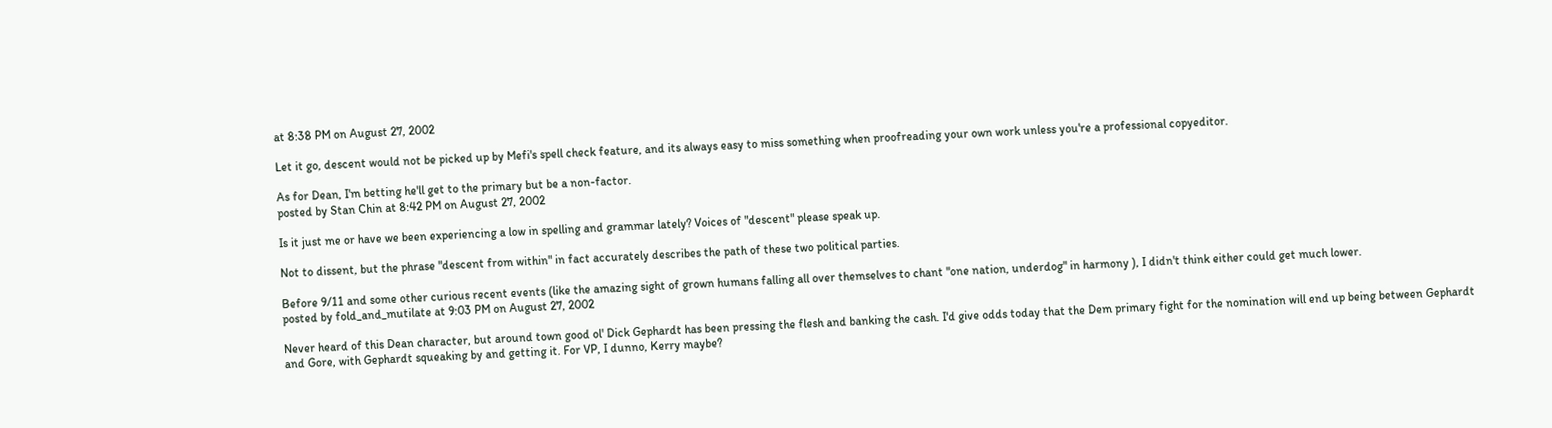at 8:38 PM on August 27, 2002

Let it go, descent would not be picked up by Mefi's spell check feature, and its always easy to miss something when proofreading your own work unless you're a professional copyeditor.

As for Dean, I'm betting he'll get to the primary but be a non-factor.
posted by Stan Chin at 8:42 PM on August 27, 2002

Is it just me or have we been experiencing a low in spelling and grammar lately? Voices of "descent" please speak up.

Not to dissent, but the phrase "descent from within" in fact accurately describes the path of these two political parties.

Before 9/11 and some other curious recent events (like the amazing sight of grown humans falling all over themselves to chant "one nation, underdog" in harmony ), I didn't think either could get much lower.
posted by fold_and_mutilate at 9:03 PM on August 27, 2002

Never heard of this Dean character, but around town good ol' Dick Gephardt has been pressing the flesh and banking the cash. I'd give odds today that the Dem primary fight for the nomination will end up being between Gephardt and Gore, with Gephardt squeaking by and getting it. For VP, I dunno, Kerry maybe?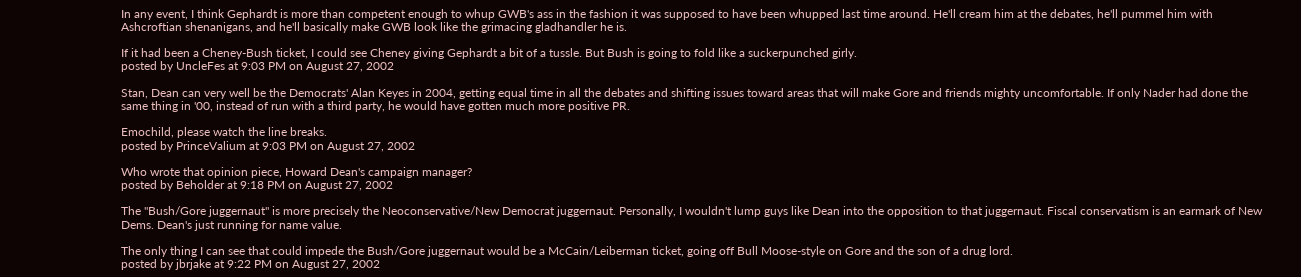In any event, I think Gephardt is more than competent enough to whup GWB's ass in the fashion it was supposed to have been whupped last time around. He'll cream him at the debates, he'll pummel him with Ashcroftian shenanigans, and he'll basically make GWB look like the grimacing gladhandler he is.

If it had been a Cheney-Bush ticket, I could see Cheney giving Gephardt a bit of a tussle. But Bush is going to fold like a suckerpunched girly.
posted by UncleFes at 9:03 PM on August 27, 2002

Stan, Dean can very well be the Democrats' Alan Keyes in 2004, getting equal time in all the debates and shifting issues toward areas that will make Gore and friends mighty uncomfortable. If only Nader had done the same thing in '00, instead of run with a third party, he would have gotten much more positive PR.

Emochild, please watch the line breaks.
posted by PrinceValium at 9:03 PM on August 27, 2002

Who wrote that opinion piece, Howard Dean's campaign manager?
posted by Beholder at 9:18 PM on August 27, 2002

The "Bush/Gore juggernaut" is more precisely the Neoconservative/New Democrat juggernaut. Personally, I wouldn't lump guys like Dean into the opposition to that juggernaut. Fiscal conservatism is an earmark of New Dems. Dean's just running for name value.

The only thing I can see that could impede the Bush/Gore juggernaut would be a McCain/Leiberman ticket, going off Bull Moose-style on Gore and the son of a drug lord.
posted by jbrjake at 9:22 PM on August 27, 2002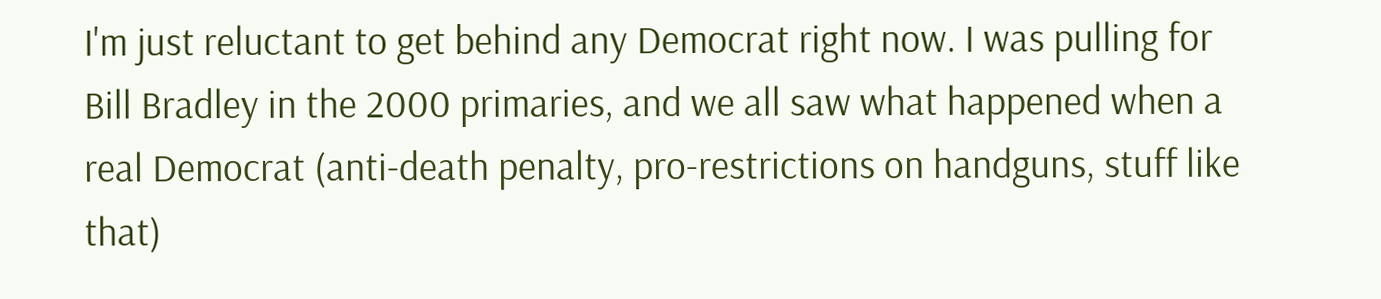I'm just reluctant to get behind any Democrat right now. I was pulling for Bill Bradley in the 2000 primaries, and we all saw what happened when a real Democrat (anti-death penalty, pro-restrictions on handguns, stuff like that)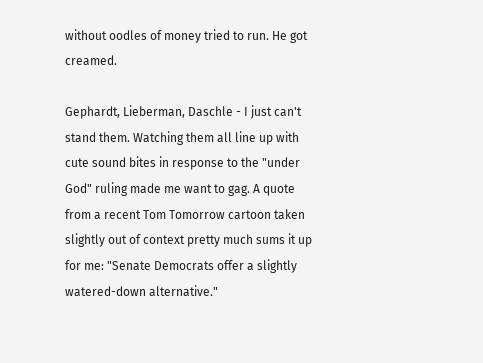without oodles of money tried to run. He got creamed.

Gephardt, Lieberman, Daschle - I just can't stand them. Watching them all line up with cute sound bites in response to the "under God" ruling made me want to gag. A quote from a recent Tom Tomorrow cartoon taken slightly out of context pretty much sums it up for me: "Senate Democrats offer a slightly watered-down alternative."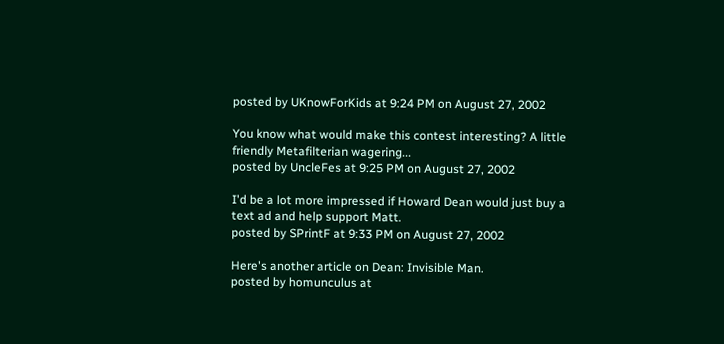posted by UKnowForKids at 9:24 PM on August 27, 2002

You know what would make this contest interesting? A little friendly Metafilterian wagering...
posted by UncleFes at 9:25 PM on August 27, 2002

I'd be a lot more impressed if Howard Dean would just buy a text ad and help support Matt.
posted by SPrintF at 9:33 PM on August 27, 2002

Here's another article on Dean: Invisible Man.
posted by homunculus at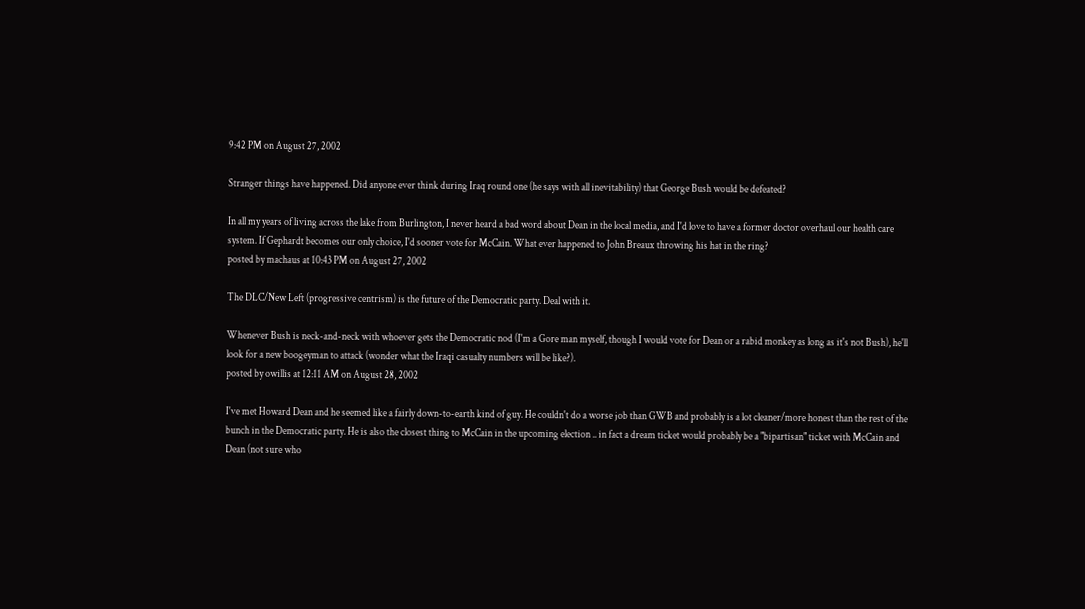9:42 PM on August 27, 2002

Stranger things have happened. Did anyone ever think during Iraq round one (he says with all inevitability) that George Bush would be defeated?

In all my years of living across the lake from Burlington, I never heard a bad word about Dean in the local media, and I'd love to have a former doctor overhaul our health care system. If Gephardt becomes our only choice, I'd sooner vote for McCain. What ever happened to John Breaux throwing his hat in the ring?
posted by machaus at 10:43 PM on August 27, 2002

The DLC/New Left (progressive centrism) is the future of the Democratic party. Deal with it.

Whenever Bush is neck-and-neck with whoever gets the Democratic nod (I'm a Gore man myself, though I would vote for Dean or a rabid monkey as long as it's not Bush), he'll look for a new boogeyman to attack (wonder what the Iraqi casualty numbers will be like?).
posted by owillis at 12:11 AM on August 28, 2002

I've met Howard Dean and he seemed like a fairly down-to-earth kind of guy. He couldn't do a worse job than GWB and probably is a lot cleaner/more honest than the rest of the bunch in the Democratic party. He is also the closest thing to McCain in the upcoming election .. in fact a dream ticket would probably be a "bipartisan" ticket with McCain and Dean (not sure who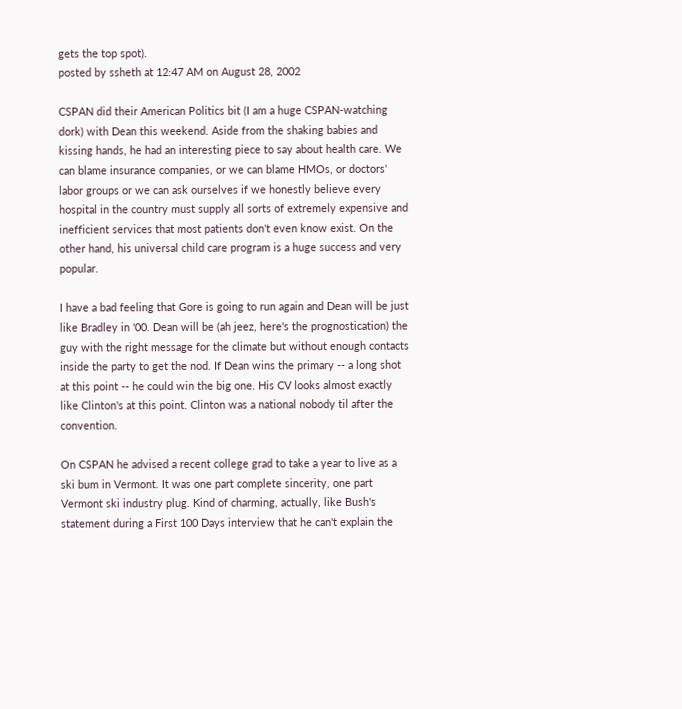gets the top spot).
posted by ssheth at 12:47 AM on August 28, 2002

CSPAN did their American Politics bit (I am a huge CSPAN-watching dork) with Dean this weekend. Aside from the shaking babies and kissing hands, he had an interesting piece to say about health care. We can blame insurance companies, or we can blame HMOs, or doctors' labor groups or we can ask ourselves if we honestly believe every hospital in the country must supply all sorts of extremely expensive and inefficient services that most patients don't even know exist. On the other hand, his universal child care program is a huge success and very popular.

I have a bad feeling that Gore is going to run again and Dean will be just like Bradley in '00. Dean will be (ah jeez, here's the prognostication) the guy with the right message for the climate but without enough contacts inside the party to get the nod. If Dean wins the primary -- a long shot at this point -- he could win the big one. His CV looks almost exactly like Clinton's at this point. Clinton was a national nobody til after the convention.

On CSPAN he advised a recent college grad to take a year to live as a ski bum in Vermont. It was one part complete sincerity, one part Vermont ski industry plug. Kind of charming, actually, like Bush's statement during a First 100 Days interview that he can't explain the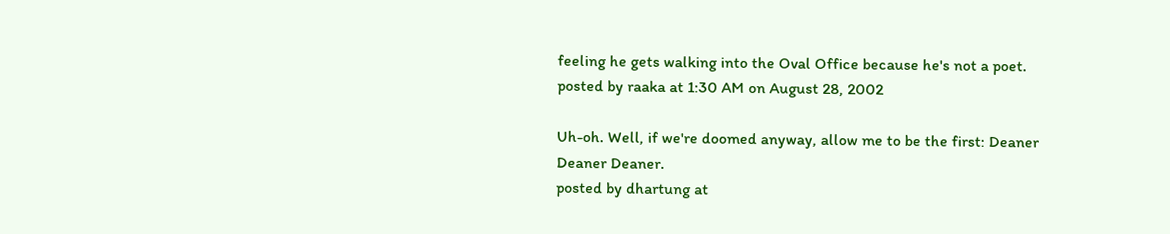feeling he gets walking into the Oval Office because he's not a poet.
posted by raaka at 1:30 AM on August 28, 2002

Uh-oh. Well, if we're doomed anyway, allow me to be the first: Deaner Deaner Deaner.
posted by dhartung at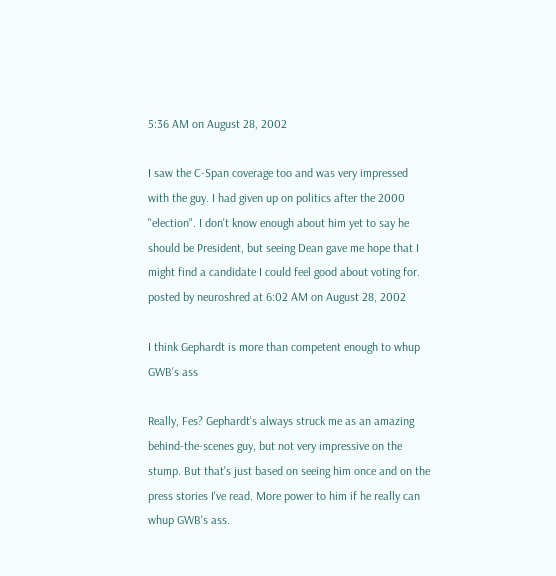5:36 AM on August 28, 2002

I saw the C-Span coverage too and was very impressed with the guy. I had given up on politics after the 2000 "election". I don't know enough about him yet to say he should be President, but seeing Dean gave me hope that I might find a candidate I could feel good about voting for.
posted by neuroshred at 6:02 AM on August 28, 2002

I think Gephardt is more than competent enough to whup GWB's ass

Really, Fes? Gephardt's always struck me as an amazing behind-the-scenes guy, but not very impressive on the stump. But that's just based on seeing him once and on the press stories I've read. More power to him if he really can whup GWB's ass.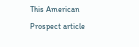This American Prospect article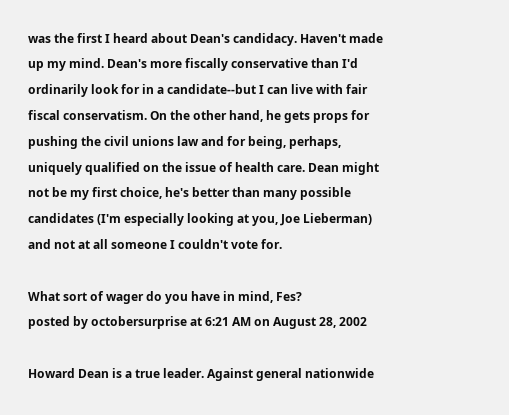was the first I heard about Dean's candidacy. Haven't made up my mind. Dean's more fiscally conservative than I'd ordinarily look for in a candidate--but I can live with fair fiscal conservatism. On the other hand, he gets props for pushing the civil unions law and for being, perhaps, uniquely qualified on the issue of health care. Dean might not be my first choice, he's better than many possible candidates (I'm especially looking at you, Joe Lieberman) and not at all someone I couldn't vote for.

What sort of wager do you have in mind, Fes?
posted by octobersurprise at 6:21 AM on August 28, 2002

Howard Dean is a true leader. Against general nationwide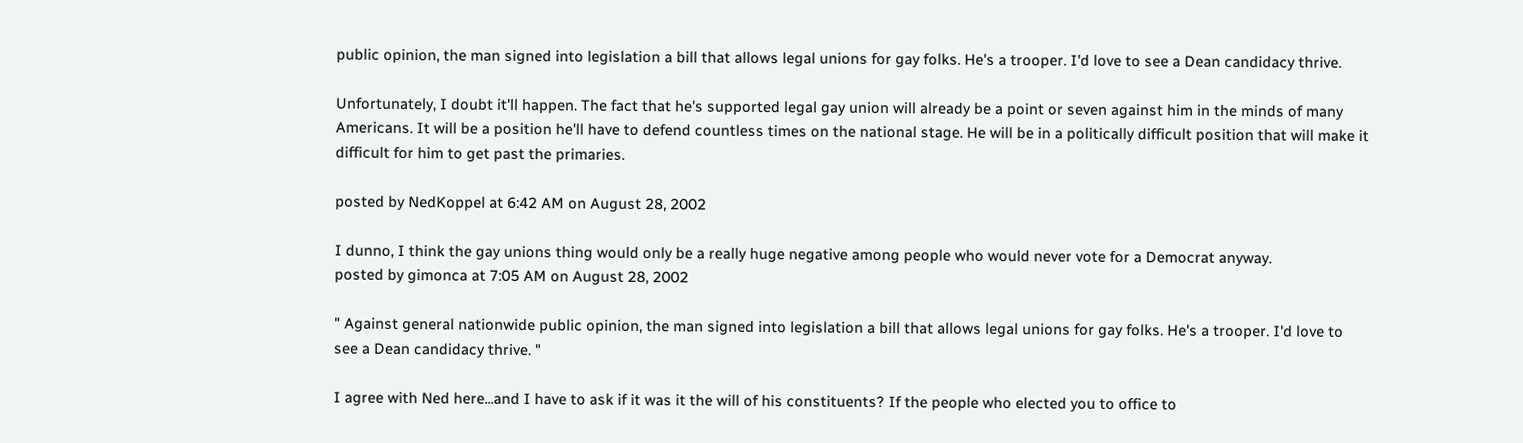public opinion, the man signed into legislation a bill that allows legal unions for gay folks. He's a trooper. I'd love to see a Dean candidacy thrive.

Unfortunately, I doubt it'll happen. The fact that he's supported legal gay union will already be a point or seven against him in the minds of many Americans. It will be a position he'll have to defend countless times on the national stage. He will be in a politically difficult position that will make it difficult for him to get past the primaries.

posted by NedKoppel at 6:42 AM on August 28, 2002

I dunno, I think the gay unions thing would only be a really huge negative among people who would never vote for a Democrat anyway.
posted by gimonca at 7:05 AM on August 28, 2002

" Against general nationwide public opinion, the man signed into legislation a bill that allows legal unions for gay folks. He's a trooper. I'd love to see a Dean candidacy thrive. "

I agree with Ned here...and I have to ask if it was it the will of his constituents? If the people who elected you to office to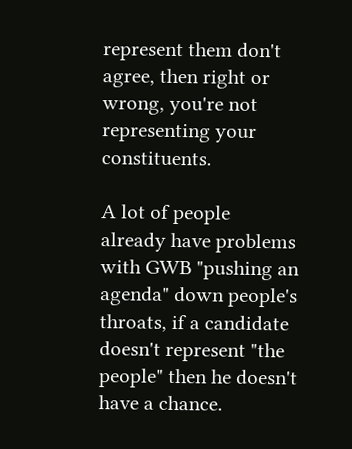represent them don't agree, then right or wrong, you're not representing your constituents.

A lot of people already have problems with GWB "pushing an agenda" down people's throats, if a candidate doesn't represent "the people" then he doesn't have a chance.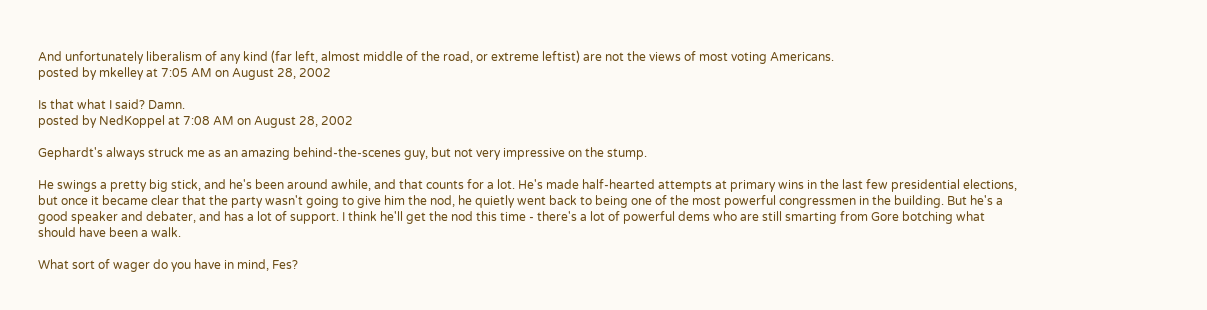And unfortunately liberalism of any kind (far left, almost middle of the road, or extreme leftist) are not the views of most voting Americans.
posted by mkelley at 7:05 AM on August 28, 2002

Is that what I said? Damn.
posted by NedKoppel at 7:08 AM on August 28, 2002

Gephardt's always struck me as an amazing behind-the-scenes guy, but not very impressive on the stump.

He swings a pretty big stick, and he's been around awhile, and that counts for a lot. He's made half-hearted attempts at primary wins in the last few presidential elections, but once it became clear that the party wasn't going to give him the nod, he quietly went back to being one of the most powerful congressmen in the building. But he's a good speaker and debater, and has a lot of support. I think he'll get the nod this time - there's a lot of powerful dems who are still smarting from Gore botching what should have been a walk.

What sort of wager do you have in mind, Fes?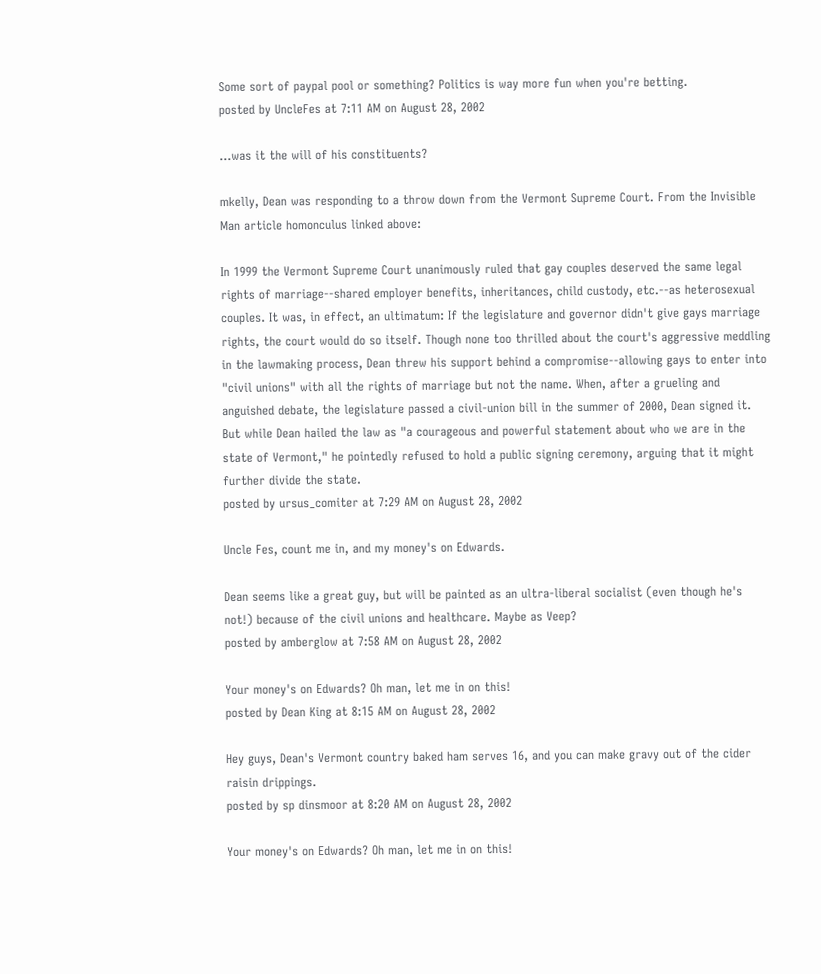Some sort of paypal pool or something? Politics is way more fun when you're betting.
posted by UncleFes at 7:11 AM on August 28, 2002

...was it the will of his constituents?

mkelly, Dean was responding to a throw down from the Vermont Supreme Court. From the Invisible Man article homonculus linked above:

In 1999 the Vermont Supreme Court unanimously ruled that gay couples deserved the same legal rights of marriage--shared employer benefits, inheritances, child custody, etc.--as heterosexual couples. It was, in effect, an ultimatum: If the legislature and governor didn't give gays marriage rights, the court would do so itself. Though none too thrilled about the court's aggressive meddling in the lawmaking process, Dean threw his support behind a compromise--allowing gays to enter into "civil unions" with all the rights of marriage but not the name. When, after a grueling and anguished debate, the legislature passed a civil-union bill in the summer of 2000, Dean signed it. But while Dean hailed the law as "a courageous and powerful statement about who we are in the state of Vermont," he pointedly refused to hold a public signing ceremony, arguing that it might further divide the state.
posted by ursus_comiter at 7:29 AM on August 28, 2002

Uncle Fes, count me in, and my money's on Edwards.

Dean seems like a great guy, but will be painted as an ultra-liberal socialist (even though he's not!) because of the civil unions and healthcare. Maybe as Veep?
posted by amberglow at 7:58 AM on August 28, 2002

Your money's on Edwards? Oh man, let me in on this!
posted by Dean King at 8:15 AM on August 28, 2002

Hey guys, Dean's Vermont country baked ham serves 16, and you can make gravy out of the cider raisin drippings.
posted by sp dinsmoor at 8:20 AM on August 28, 2002

Your money's on Edwards? Oh man, let me in on this!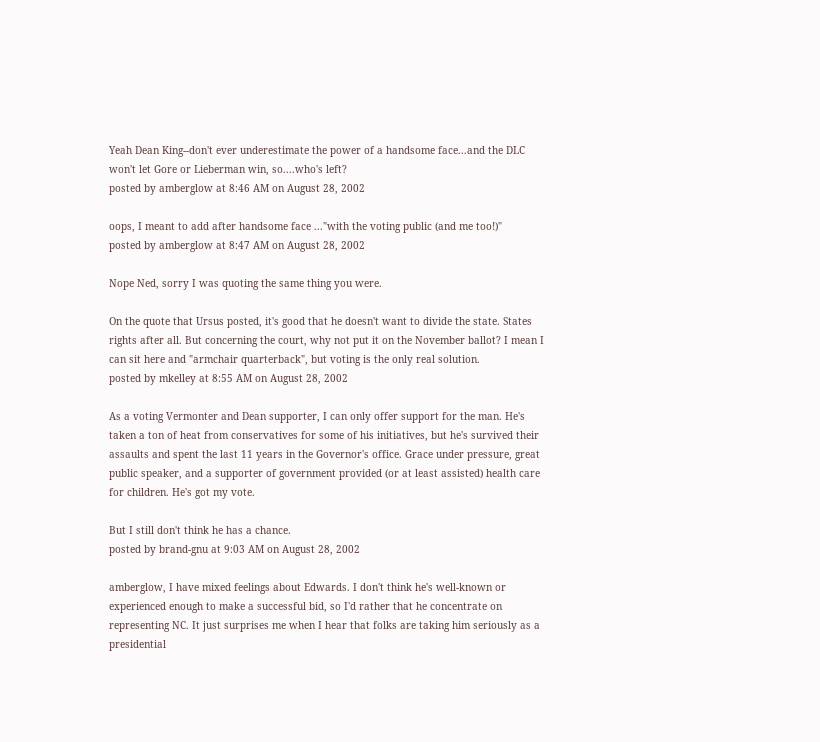Yeah Dean King--don't ever underestimate the power of a handsome face...and the DLC won't let Gore or Lieberman win, so....who's left?
posted by amberglow at 8:46 AM on August 28, 2002

oops, I meant to add after handsome face ..."with the voting public (and me too!)"
posted by amberglow at 8:47 AM on August 28, 2002

Nope Ned, sorry I was quoting the same thing you were.

On the quote that Ursus posted, it's good that he doesn't want to divide the state. States rights after all. But concerning the court, why not put it on the November ballot? I mean I can sit here and "armchair quarterback", but voting is the only real solution.
posted by mkelley at 8:55 AM on August 28, 2002

As a voting Vermonter and Dean supporter, I can only offer support for the man. He's taken a ton of heat from conservatives for some of his initiatives, but he's survived their assaults and spent the last 11 years in the Governor's office. Grace under pressure, great public speaker, and a supporter of government provided (or at least assisted) health care for children. He's got my vote.

But I still don't think he has a chance.
posted by brand-gnu at 9:03 AM on August 28, 2002

amberglow, I have mixed feelings about Edwards. I don't think he's well-known or experienced enough to make a successful bid, so I'd rather that he concentrate on representing NC. It just surprises me when I hear that folks are taking him seriously as a presidential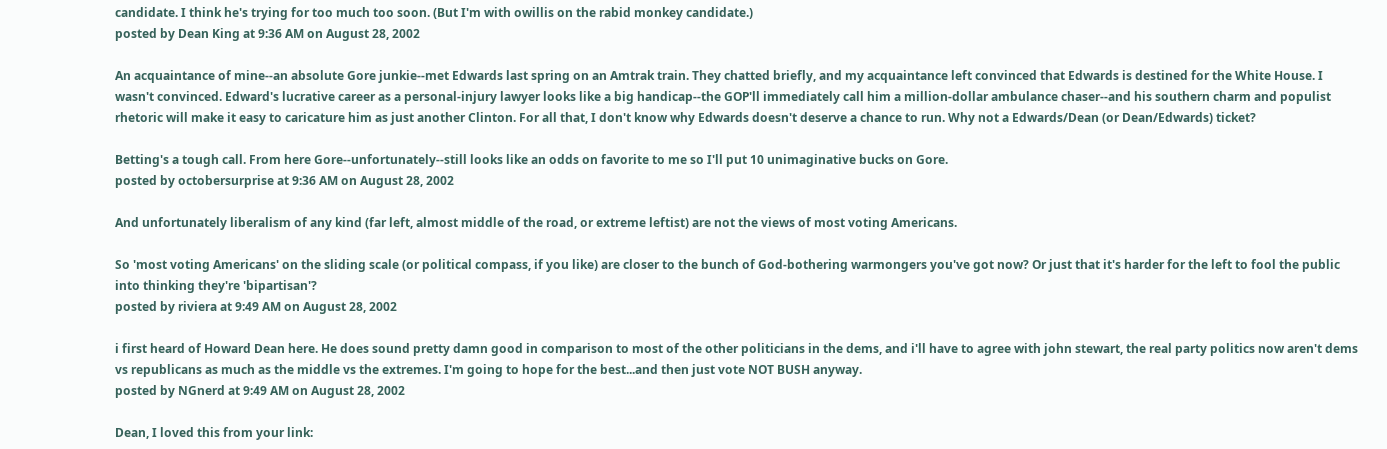candidate. I think he's trying for too much too soon. (But I'm with owillis on the rabid monkey candidate.)
posted by Dean King at 9:36 AM on August 28, 2002

An acquaintance of mine--an absolute Gore junkie--met Edwards last spring on an Amtrak train. They chatted briefly, and my acquaintance left convinced that Edwards is destined for the White House. I wasn't convinced. Edward's lucrative career as a personal-injury lawyer looks like a big handicap--the GOP'll immediately call him a million-dollar ambulance chaser--and his southern charm and populist rhetoric will make it easy to caricature him as just another Clinton. For all that, I don't know why Edwards doesn't deserve a chance to run. Why not a Edwards/Dean (or Dean/Edwards) ticket?

Betting's a tough call. From here Gore--unfortunately--still looks like an odds on favorite to me so I'll put 10 unimaginative bucks on Gore.
posted by octobersurprise at 9:36 AM on August 28, 2002

And unfortunately liberalism of any kind (far left, almost middle of the road, or extreme leftist) are not the views of most voting Americans.

So 'most voting Americans' on the sliding scale (or political compass, if you like) are closer to the bunch of God-bothering warmongers you've got now? Or just that it's harder for the left to fool the public into thinking they're 'bipartisan'?
posted by riviera at 9:49 AM on August 28, 2002

i first heard of Howard Dean here. He does sound pretty damn good in comparison to most of the other politicians in the dems, and i'll have to agree with john stewart, the real party politics now aren't dems vs republicans as much as the middle vs the extremes. I'm going to hope for the best...and then just vote NOT BUSH anyway.
posted by NGnerd at 9:49 AM on August 28, 2002

Dean, I loved this from your link: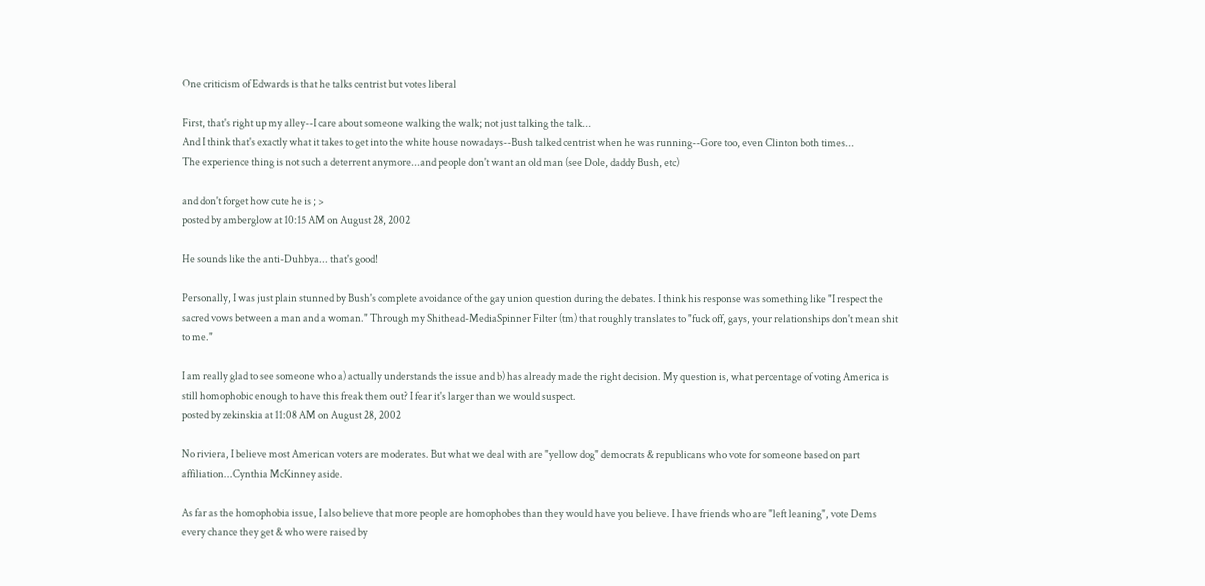One criticism of Edwards is that he talks centrist but votes liberal

First, that's right up my alley--I care about someone walking the walk; not just talking the talk...
And I think that's exactly what it takes to get into the white house nowadays--Bush talked centrist when he was running--Gore too, even Clinton both times...
The experience thing is not such a deterrent anymore...and people don't want an old man (see Dole, daddy Bush, etc)

and don't forget how cute he is ; >
posted by amberglow at 10:15 AM on August 28, 2002

He sounds like the anti-Duhbya... that's good!

Personally, I was just plain stunned by Bush's complete avoidance of the gay union question during the debates. I think his response was something like "I respect the sacred vows between a man and a woman." Through my Shithead-MediaSpinner Filter (tm) that roughly translates to "fuck off, gays, your relationships don't mean shit to me."

I am really glad to see someone who a) actually understands the issue and b) has already made the right decision. My question is, what percentage of voting America is still homophobic enough to have this freak them out? I fear it's larger than we would suspect.
posted by zekinskia at 11:08 AM on August 28, 2002

No riviera, I believe most American voters are moderates. But what we deal with are "yellow dog" democrats & republicans who vote for someone based on part affiliation...Cynthia McKinney aside.

As far as the homophobia issue, I also believe that more people are homophobes than they would have you believe. I have friends who are "left leaning", vote Dems every chance they get & who were raised by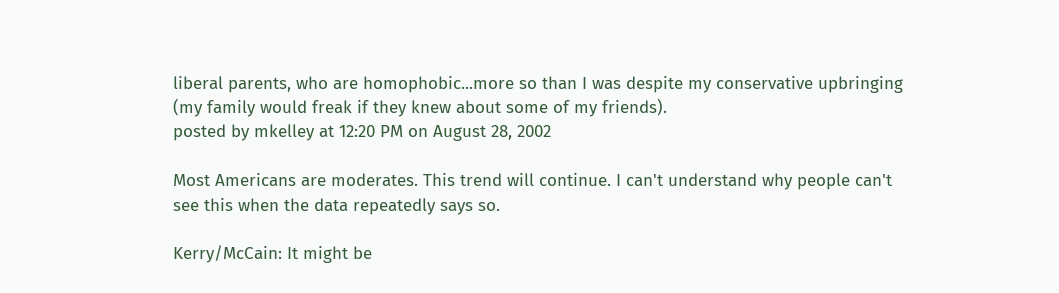liberal parents, who are homophobic...more so than I was despite my conservative upbringing (my family would freak if they knew about some of my friends).
posted by mkelley at 12:20 PM on August 28, 2002

Most Americans are moderates. This trend will continue. I can't understand why people can't see this when the data repeatedly says so.

Kerry/McCain: It might be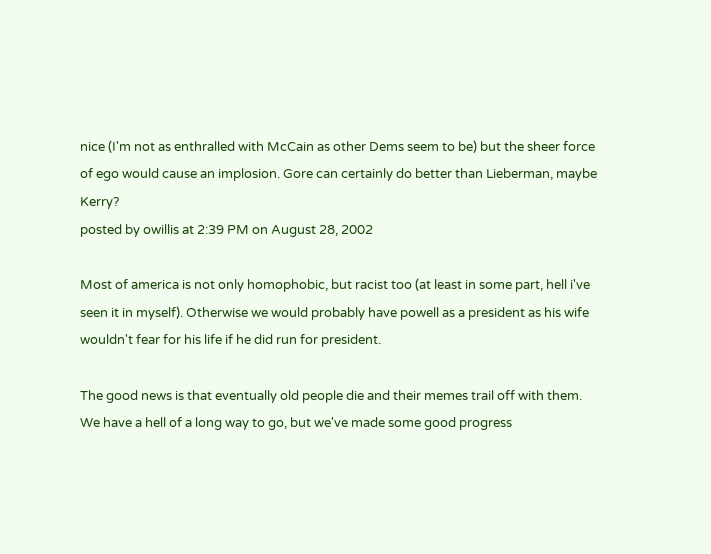nice (I'm not as enthralled with McCain as other Dems seem to be) but the sheer force of ego would cause an implosion. Gore can certainly do better than Lieberman, maybe Kerry?
posted by owillis at 2:39 PM on August 28, 2002

Most of america is not only homophobic, but racist too (at least in some part, hell i've seen it in myself). Otherwise we would probably have powell as a president as his wife wouldn't fear for his life if he did run for president.

The good news is that eventually old people die and their memes trail off with them. We have a hell of a long way to go, but we've made some good progress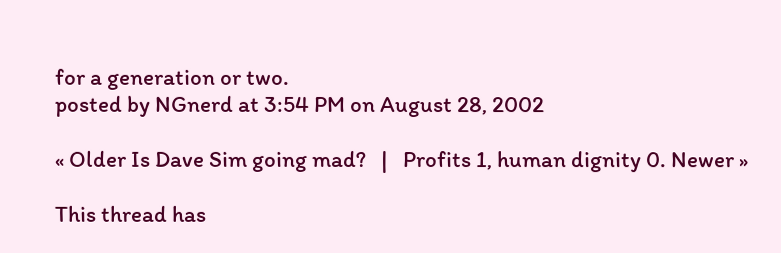for a generation or two.
posted by NGnerd at 3:54 PM on August 28, 2002

« Older Is Dave Sim going mad?   |   Profits 1, human dignity 0. Newer »

This thread has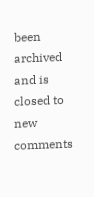been archived and is closed to new comments